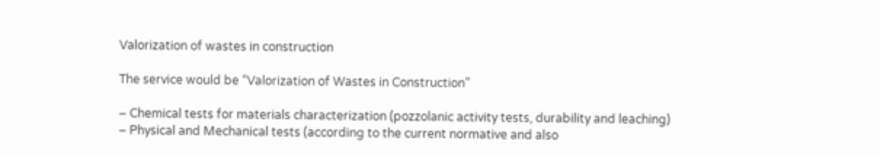Valorization of wastes in construction

The service would be “Valorization of Wastes in Construction”

– Chemical tests for materials characterization (pozzolanic activity tests, durability and leaching)
– Physical and Mechanical tests (according to the current normative and also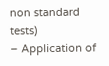non standard tests)
– Application of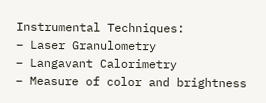Instrumental Techniques:
– Laser Granulometry
– Langavant Calorimetry
– Measure of color and brightness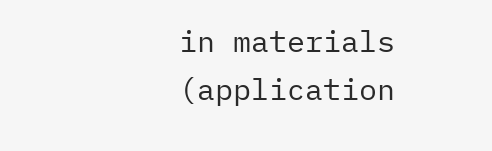in materials (application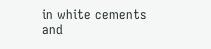in white cements and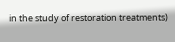in the study of restoration treatments)